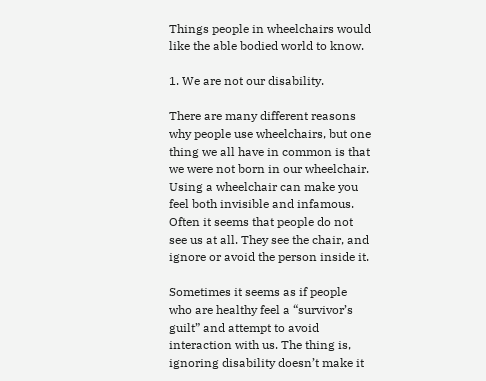Things people in wheelchairs would like the able bodied world to know.

1. We are not our disability.

There are many different reasons why people use wheelchairs, but one thing we all have in common is that we were not born in our wheelchair. Using a wheelchair can make you feel both invisible and infamous. Often it seems that people do not see us at all. They see the chair, and ignore or avoid the person inside it.

Sometimes it seems as if people who are healthy feel a “survivor’s guilt” and attempt to avoid interaction with us. The thing is, ignoring disability doesn’t make it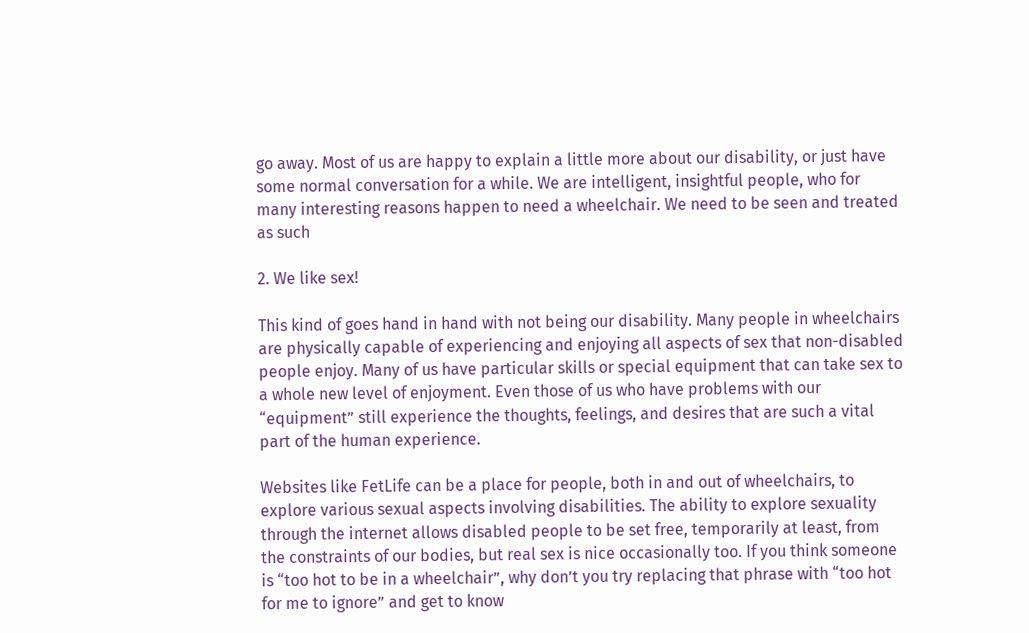go away. Most of us are happy to explain a little more about our disability, or just have some normal conversation for a while. We are intelligent, insightful people, who for many interesting reasons happen to need a wheelchair. We need to be seen and treated as such

2. We like sex!

This kind of goes hand in hand with not being our disability. Many people in wheelchairs are physically capable of experiencing and enjoying all aspects of sex that non-disabled people enjoy. Many of us have particular skills or special equipment that can take sex to a whole new level of enjoyment. Even those of us who have problems with our “equipment” still experience the thoughts, feelings, and desires that are such a vital part of the human experience.

Websites like FetLife can be a place for people, both in and out of wheelchairs, to explore various sexual aspects involving disabilities. The ability to explore sexuality through the internet allows disabled people to be set free, temporarily at least, from the constraints of our bodies, but real sex is nice occasionally too. If you think someone is “too hot to be in a wheelchair”, why don’t you try replacing that phrase with “too hot for me to ignore” and get to know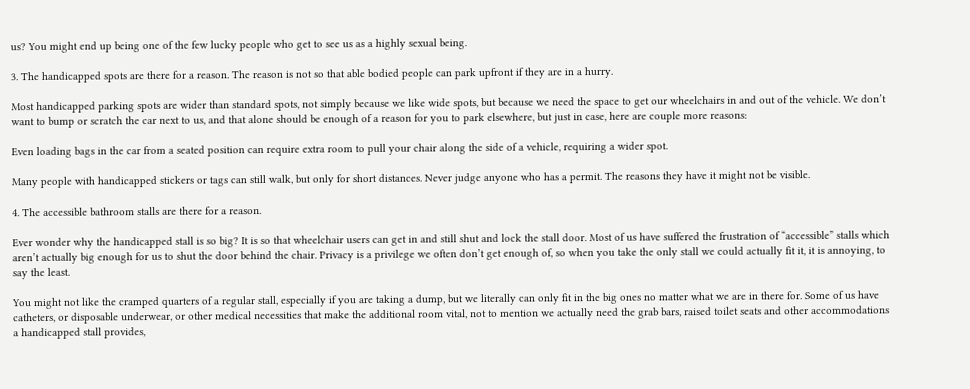us? You might end up being one of the few lucky people who get to see us as a highly sexual being.

3. The handicapped spots are there for a reason. The reason is not so that able bodied people can park upfront if they are in a hurry.

Most handicapped parking spots are wider than standard spots, not simply because we like wide spots, but because we need the space to get our wheelchairs in and out of the vehicle. We don’t want to bump or scratch the car next to us, and that alone should be enough of a reason for you to park elsewhere, but just in case, here are couple more reasons:

Even loading bags in the car from a seated position can require extra room to pull your chair along the side of a vehicle, requiring a wider spot.

Many people with handicapped stickers or tags can still walk, but only for short distances. Never judge anyone who has a permit. The reasons they have it might not be visible.

4. The accessible bathroom stalls are there for a reason.

Ever wonder why the handicapped stall is so big? It is so that wheelchair users can get in and still shut and lock the stall door. Most of us have suffered the frustration of “accessible” stalls which aren’t actually big enough for us to shut the door behind the chair. Privacy is a privilege we often don’t get enough of, so when you take the only stall we could actually fit it, it is annoying, to say the least.

You might not like the cramped quarters of a regular stall, especially if you are taking a dump, but we literally can only fit in the big ones no matter what we are in there for. Some of us have catheters, or disposable underwear, or other medical necessities that make the additional room vital, not to mention we actually need the grab bars, raised toilet seats and other accommodations a handicapped stall provides,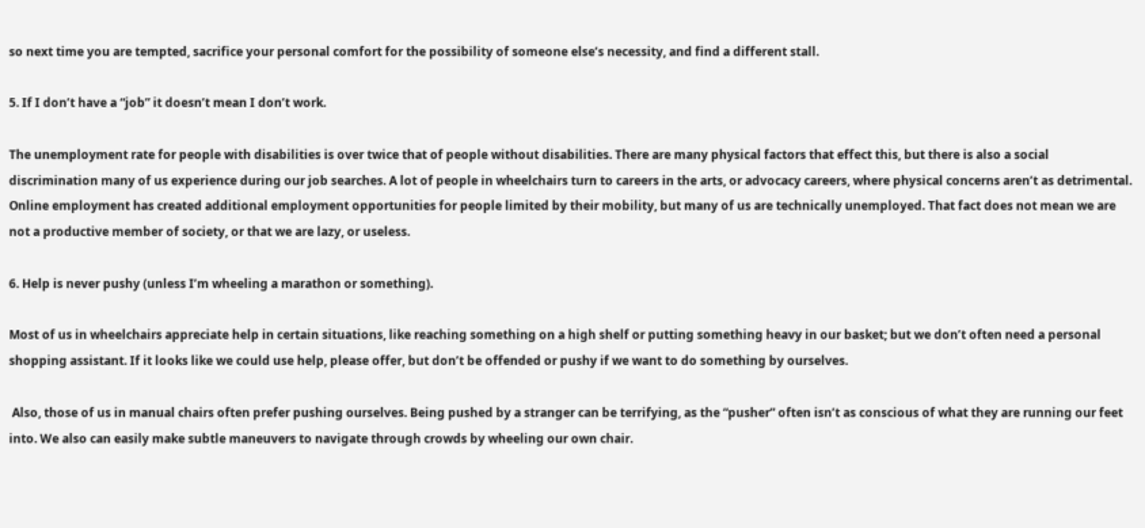so next time you are tempted, sacrifice your personal comfort for the possibility of someone else’s necessity, and find a different stall.

5. If I don’t have a “job” it doesn’t mean I don’t work.

The unemployment rate for people with disabilities is over twice that of people without disabilities. There are many physical factors that effect this, but there is also a social discrimination many of us experience during our job searches. A lot of people in wheelchairs turn to careers in the arts, or advocacy careers, where physical concerns aren’t as detrimental. Online employment has created additional employment opportunities for people limited by their mobility, but many of us are technically unemployed. That fact does not mean we are not a productive member of society, or that we are lazy, or useless.

6. Help is never pushy (unless I’m wheeling a marathon or something).

Most of us in wheelchairs appreciate help in certain situations, like reaching something on a high shelf or putting something heavy in our basket; but we don’t often need a personal shopping assistant. If it looks like we could use help, please offer, but don’t be offended or pushy if we want to do something by ourselves.

 Also, those of us in manual chairs often prefer pushing ourselves. Being pushed by a stranger can be terrifying, as the “pusher” often isn’t as conscious of what they are running our feet into. We also can easily make subtle maneuvers to navigate through crowds by wheeling our own chair.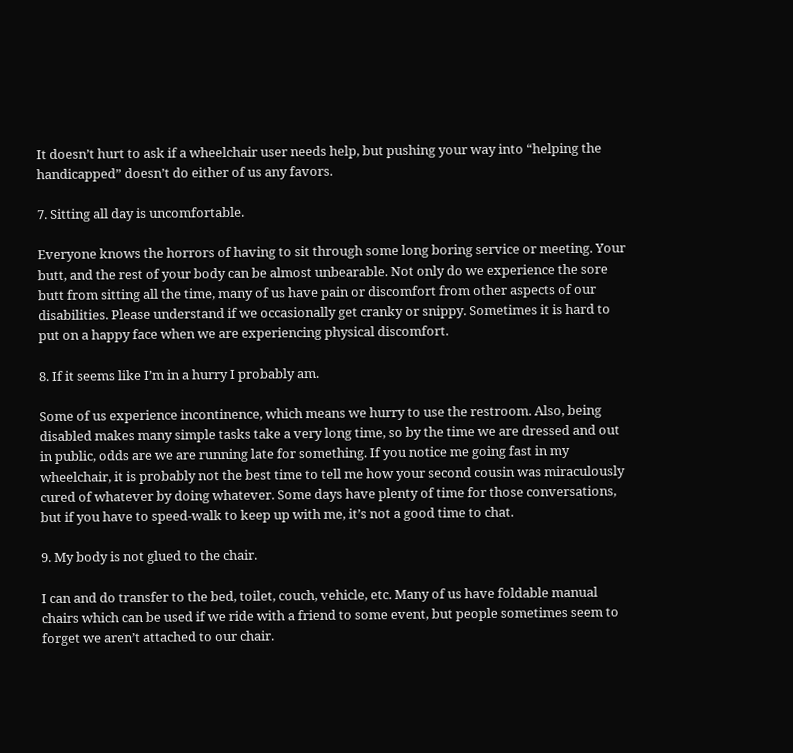It doesn’t hurt to ask if a wheelchair user needs help, but pushing your way into “helping the handicapped” doesn’t do either of us any favors.

7. Sitting all day is uncomfortable.

Everyone knows the horrors of having to sit through some long boring service or meeting. Your butt, and the rest of your body can be almost unbearable. Not only do we experience the sore butt from sitting all the time, many of us have pain or discomfort from other aspects of our disabilities. Please understand if we occasionally get cranky or snippy. Sometimes it is hard to put on a happy face when we are experiencing physical discomfort.

8. If it seems like I’m in a hurry I probably am.

Some of us experience incontinence, which means we hurry to use the restroom. Also, being disabled makes many simple tasks take a very long time, so by the time we are dressed and out in public, odds are we are running late for something. If you notice me going fast in my wheelchair, it is probably not the best time to tell me how your second cousin was miraculously cured of whatever by doing whatever. Some days have plenty of time for those conversations, but if you have to speed-walk to keep up with me, it’s not a good time to chat.

9. My body is not glued to the chair.

I can and do transfer to the bed, toilet, couch, vehicle, etc. Many of us have foldable manual chairs which can be used if we ride with a friend to some event, but people sometimes seem to forget we aren’t attached to our chair.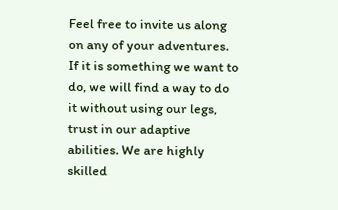Feel free to invite us along on any of your adventures. If it is something we want to do, we will find a way to do it without using our legs, trust in our adaptive abilities. We are highly skilled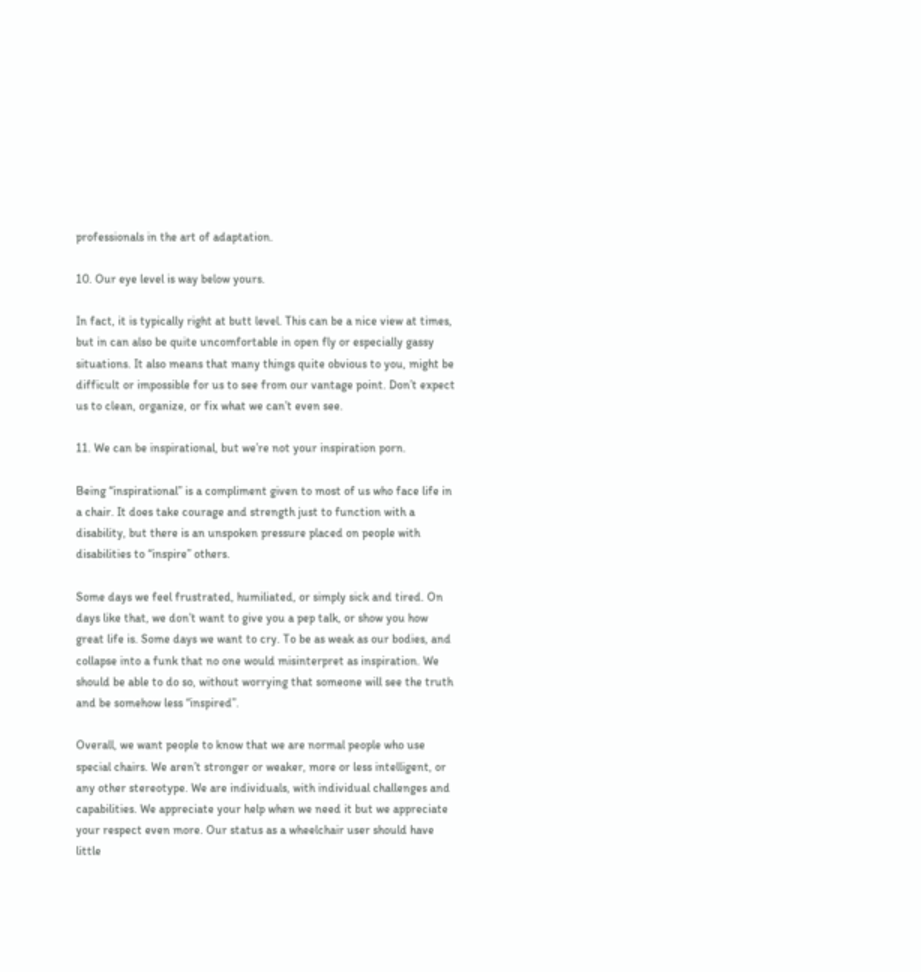professionals in the art of adaptation.

10. Our eye level is way below yours.

In fact, it is typically right at butt level. This can be a nice view at times, but in can also be quite uncomfortable in open fly or especially gassy situations. It also means that many things quite obvious to you, might be difficult or impossible for us to see from our vantage point. Don’t expect us to clean, organize, or fix what we can’t even see.

11. We can be inspirational, but we’re not your inspiration porn.

Being “inspirational” is a compliment given to most of us who face life in a chair. It does take courage and strength just to function with a disability, but there is an unspoken pressure placed on people with disabilities to “inspire” others.

Some days we feel frustrated, humiliated, or simply sick and tired. On days like that, we don’t want to give you a pep talk, or show you how great life is. Some days we want to cry. To be as weak as our bodies, and collapse into a funk that no one would misinterpret as inspiration. We should be able to do so, without worrying that someone will see the truth and be somehow less “inspired”.

Overall, we want people to know that we are normal people who use special chairs. We aren’t stronger or weaker, more or less intelligent, or any other stereotype. We are individuals, with individual challenges and capabilities. We appreciate your help when we need it but we appreciate your respect even more. Our status as a wheelchair user should have little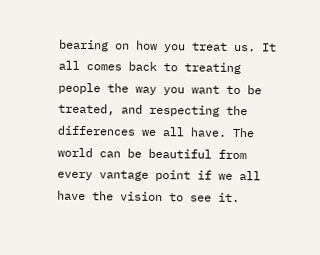bearing on how you treat us. It all comes back to treating people the way you want to be treated, and respecting the differences we all have. The world can be beautiful from every vantage point if we all have the vision to see it.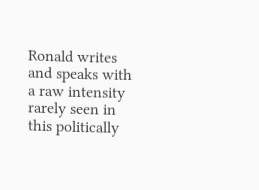Ronald writes and speaks with a raw intensity rarely seen in this politically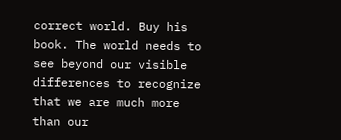correct world. Buy his book. The world needs to see beyond our visible differences to recognize that we are much more than our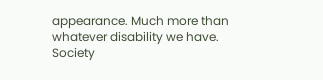appearance. Much more than whatever disability we have. Society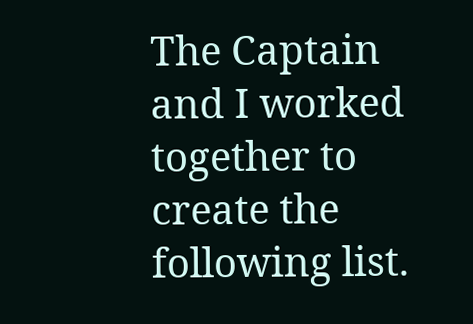The Captain and I worked together to create the following list.